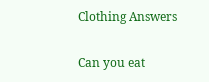Clothing Answers

Can you eat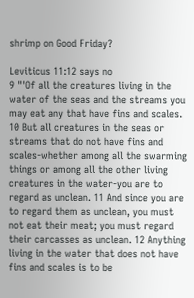shrimp on Good Friday?

Leviticus 11:12 says no
9 "'Of all the creatures living in the water of the seas and the streams you may eat any that have fins and scales. 10 But all creatures in the seas or streams that do not have fins and scales-whether among all the swarming things or among all the other living creatures in the water-you are to regard as unclean. 11 And since you are to regard them as unclean, you must not eat their meat; you must regard their carcasses as unclean. 12 Anything living in the water that does not have fins and scales is to be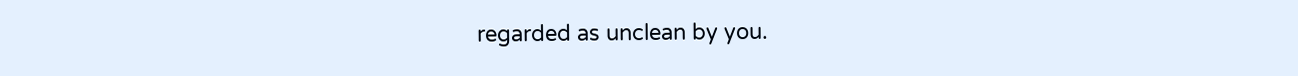regarded as unclean by you.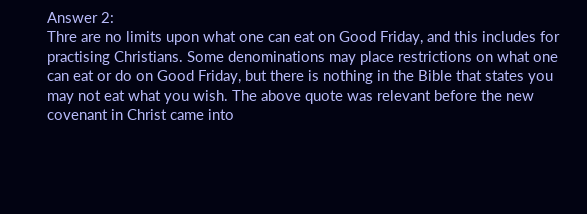Answer 2:
Thre are no limits upon what one can eat on Good Friday, and this includes for practising Christians. Some denominations may place restrictions on what one can eat or do on Good Friday, but there is nothing in the Bible that states you may not eat what you wish. The above quote was relevant before the new covenant in Christ came into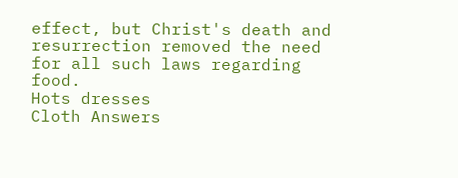effect, but Christ's death and resurrection removed the need for all such laws regarding food.
Hots dresses
Cloth Answers